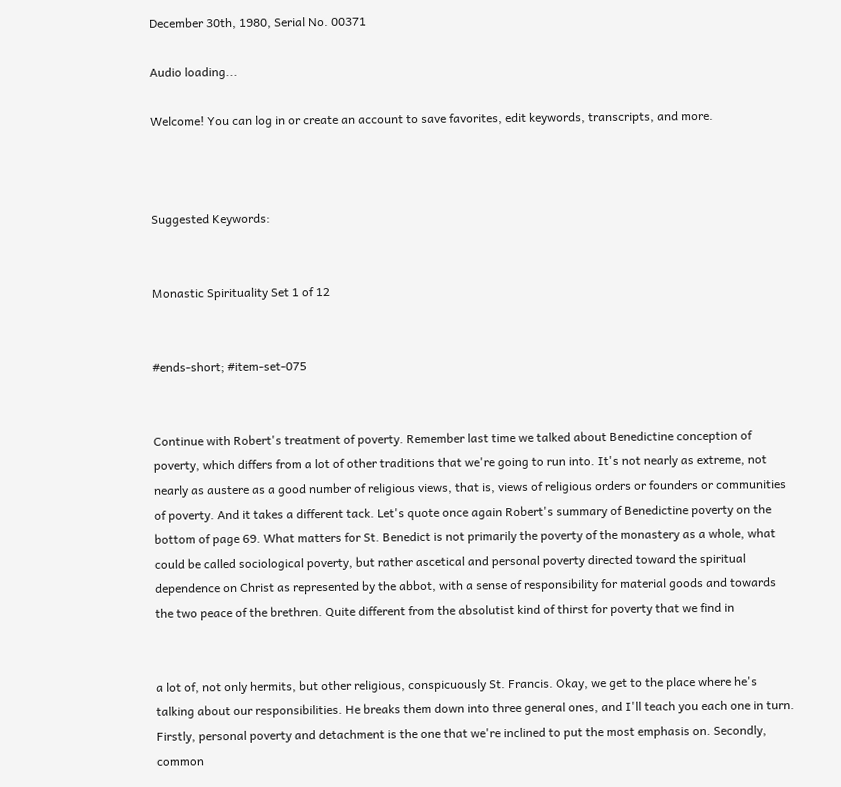December 30th, 1980, Serial No. 00371

Audio loading...

Welcome! You can log in or create an account to save favorites, edit keywords, transcripts, and more.



Suggested Keywords:


Monastic Spirituality Set 1 of 12


#ends-short; #item-set-075


Continue with Robert's treatment of poverty. Remember last time we talked about Benedictine conception of poverty, which differs from a lot of other traditions that we're going to run into. It's not nearly as extreme, not nearly as austere as a good number of religious views, that is, views of religious orders or founders or communities of poverty. And it takes a different tack. Let's quote once again Robert's summary of Benedictine poverty on the bottom of page 69. What matters for St. Benedict is not primarily the poverty of the monastery as a whole, what could be called sociological poverty, but rather ascetical and personal poverty directed toward the spiritual dependence on Christ as represented by the abbot, with a sense of responsibility for material goods and towards the two peace of the brethren. Quite different from the absolutist kind of thirst for poverty that we find in


a lot of, not only hermits, but other religious, conspicuously St. Francis. Okay, we get to the place where he's talking about our responsibilities. He breaks them down into three general ones, and I'll teach you each one in turn. Firstly, personal poverty and detachment is the one that we're inclined to put the most emphasis on. Secondly, common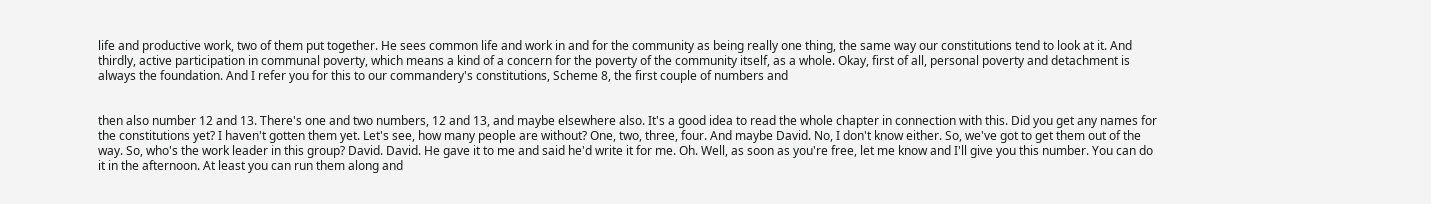life and productive work, two of them put together. He sees common life and work in and for the community as being really one thing, the same way our constitutions tend to look at it. And thirdly, active participation in communal poverty, which means a kind of a concern for the poverty of the community itself, as a whole. Okay, first of all, personal poverty and detachment is always the foundation. And I refer you for this to our commandery's constitutions, Scheme 8, the first couple of numbers and


then also number 12 and 13. There's one and two numbers, 12 and 13, and maybe elsewhere also. It's a good idea to read the whole chapter in connection with this. Did you get any names for the constitutions yet? I haven't gotten them yet. Let's see, how many people are without? One, two, three, four. And maybe David. No, I don't know either. So, we've got to get them out of the way. So, who's the work leader in this group? David. David. He gave it to me and said he'd write it for me. Oh. Well, as soon as you're free, let me know and I'll give you this number. You can do it in the afternoon. At least you can run them along and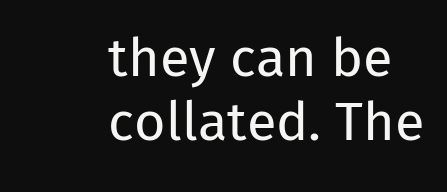they can be collated. The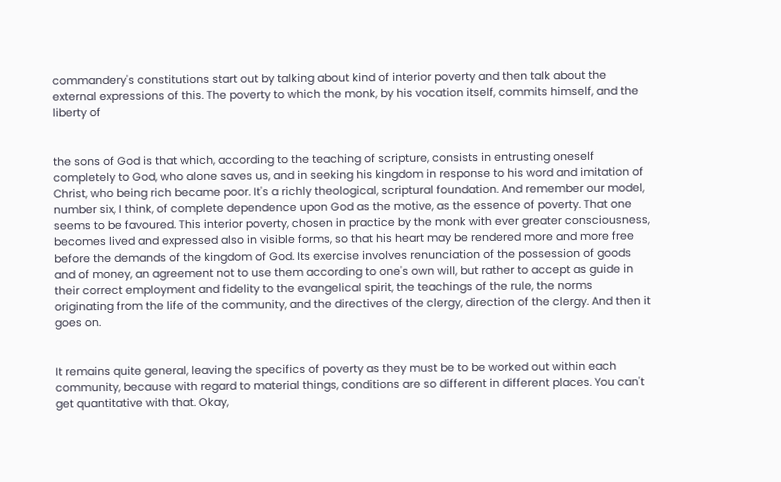commandery's constitutions start out by talking about kind of interior poverty and then talk about the external expressions of this. The poverty to which the monk, by his vocation itself, commits himself, and the liberty of


the sons of God is that which, according to the teaching of scripture, consists in entrusting oneself completely to God, who alone saves us, and in seeking his kingdom in response to his word and imitation of Christ, who being rich became poor. It's a richly theological, scriptural foundation. And remember our model, number six, I think, of complete dependence upon God as the motive, as the essence of poverty. That one seems to be favoured. This interior poverty, chosen in practice by the monk with ever greater consciousness, becomes lived and expressed also in visible forms, so that his heart may be rendered more and more free before the demands of the kingdom of God. Its exercise involves renunciation of the possession of goods and of money, an agreement not to use them according to one's own will, but rather to accept as guide in their correct employment and fidelity to the evangelical spirit, the teachings of the rule, the norms originating from the life of the community, and the directives of the clergy, direction of the clergy. And then it goes on.


It remains quite general, leaving the specifics of poverty as they must be to be worked out within each community, because with regard to material things, conditions are so different in different places. You can't get quantitative with that. Okay,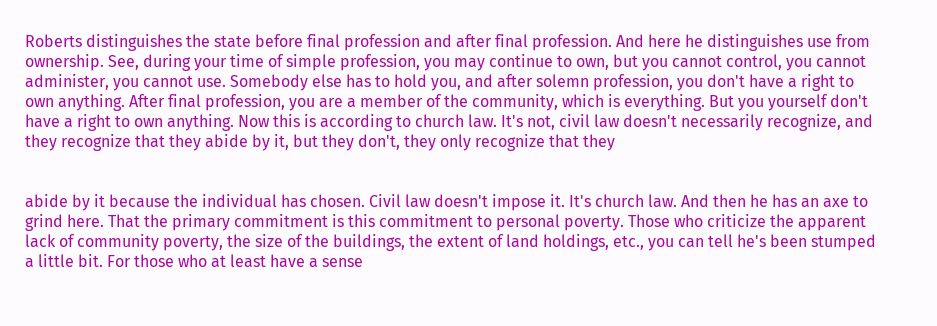Roberts distinguishes the state before final profession and after final profession. And here he distinguishes use from ownership. See, during your time of simple profession, you may continue to own, but you cannot control, you cannot administer, you cannot use. Somebody else has to hold you, and after solemn profession, you don't have a right to own anything. After final profession, you are a member of the community, which is everything. But you yourself don't have a right to own anything. Now this is according to church law. It's not, civil law doesn't necessarily recognize, and they recognize that they abide by it, but they don't, they only recognize that they


abide by it because the individual has chosen. Civil law doesn't impose it. It's church law. And then he has an axe to grind here. That the primary commitment is this commitment to personal poverty. Those who criticize the apparent lack of community poverty, the size of the buildings, the extent of land holdings, etc., you can tell he's been stumped a little bit. For those who at least have a sense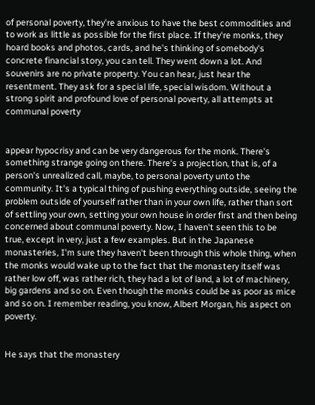of personal poverty, they're anxious to have the best commodities and to work as little as possible for the first place. If they're monks, they hoard books and photos, cards, and he's thinking of somebody's concrete financial story, you can tell. They went down a lot. And souvenirs are no private property. You can hear, just hear the resentment. They ask for a special life, special wisdom. Without a strong spirit and profound love of personal poverty, all attempts at communal poverty


appear hypocrisy and can be very dangerous for the monk. There's something strange going on there. There's a projection, that is, of a person's unrealized call, maybe, to personal poverty unto the community. It's a typical thing of pushing everything outside, seeing the problem outside of yourself rather than in your own life, rather than sort of settling your own, setting your own house in order first and then being concerned about communal poverty. Now, I haven't seen this to be true, except in very, just a few examples. But in the Japanese monasteries, I'm sure they haven't been through this whole thing, when the monks would wake up to the fact that the monastery itself was rather low off, was rather rich, they had a lot of land, a lot of machinery, big gardens and so on. Even though the monks could be as poor as mice and so on. I remember reading, you know, Albert Morgan, his aspect on poverty.


He says that the monastery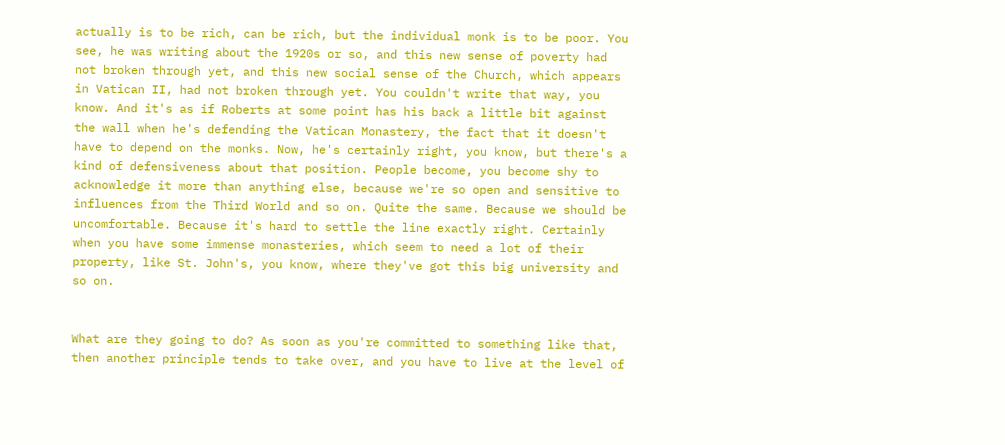actually is to be rich, can be rich, but the individual monk is to be poor. You see, he was writing about the 1920s or so, and this new sense of poverty had not broken through yet, and this new social sense of the Church, which appears in Vatican II, had not broken through yet. You couldn't write that way, you know. And it's as if Roberts at some point has his back a little bit against the wall when he's defending the Vatican Monastery, the fact that it doesn't have to depend on the monks. Now, he's certainly right, you know, but there's a kind of defensiveness about that position. People become, you become shy to acknowledge it more than anything else, because we're so open and sensitive to influences from the Third World and so on. Quite the same. Because we should be uncomfortable. Because it's hard to settle the line exactly right. Certainly when you have some immense monasteries, which seem to need a lot of their property, like St. John's, you know, where they've got this big university and so on.


What are they going to do? As soon as you're committed to something like that, then another principle tends to take over, and you have to live at the level of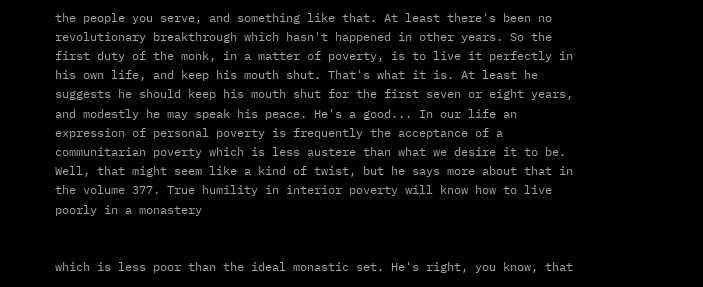the people you serve, and something like that. At least there's been no revolutionary breakthrough which hasn't happened in other years. So the first duty of the monk, in a matter of poverty, is to live it perfectly in his own life, and keep his mouth shut. That's what it is. At least he suggests he should keep his mouth shut for the first seven or eight years, and modestly he may speak his peace. He's a good... In our life an expression of personal poverty is frequently the acceptance of a communitarian poverty which is less austere than what we desire it to be. Well, that might seem like a kind of twist, but he says more about that in the volume 377. True humility in interior poverty will know how to live poorly in a monastery


which is less poor than the ideal monastic set. He's right, you know, that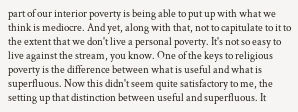part of our interior poverty is being able to put up with what we think is mediocre. And yet, along with that, not to capitulate to it to the extent that we don't live a personal poverty. It's not so easy to live against the stream, you know. One of the keys to religious poverty is the difference between what is useful and what is superfluous. Now this didn't seem quite satisfactory to me, the setting up that distinction between useful and superfluous. It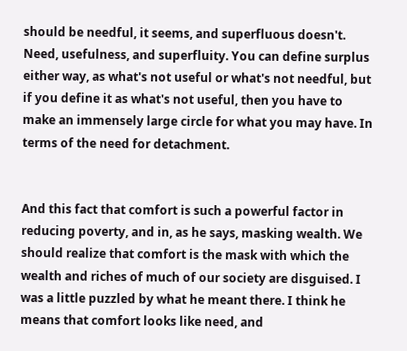should be needful, it seems, and superfluous doesn't. Need, usefulness, and superfluity. You can define surplus either way, as what's not useful or what's not needful, but if you define it as what's not useful, then you have to make an immensely large circle for what you may have. In terms of the need for detachment.


And this fact that comfort is such a powerful factor in reducing poverty, and in, as he says, masking wealth. We should realize that comfort is the mask with which the wealth and riches of much of our society are disguised. I was a little puzzled by what he meant there. I think he means that comfort looks like need, and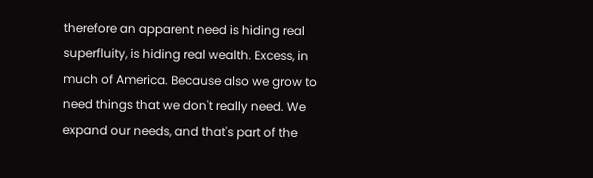therefore an apparent need is hiding real superfluity, is hiding real wealth. Excess, in much of America. Because also we grow to need things that we don't really need. We expand our needs, and that's part of the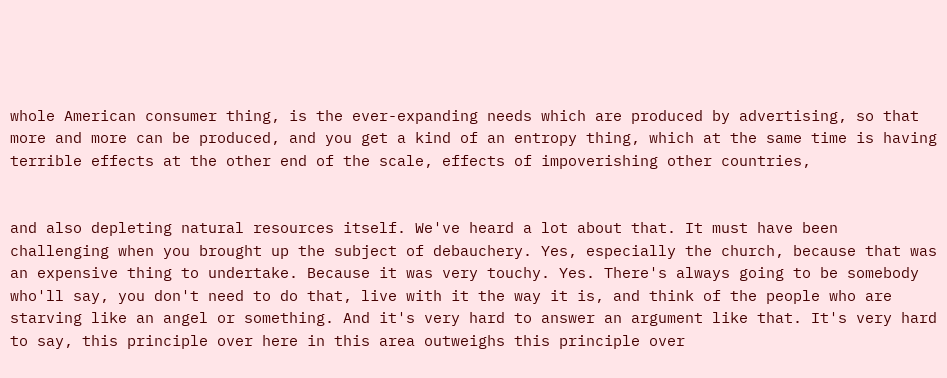whole American consumer thing, is the ever-expanding needs which are produced by advertising, so that more and more can be produced, and you get a kind of an entropy thing, which at the same time is having terrible effects at the other end of the scale, effects of impoverishing other countries,


and also depleting natural resources itself. We've heard a lot about that. It must have been challenging when you brought up the subject of debauchery. Yes, especially the church, because that was an expensive thing to undertake. Because it was very touchy. Yes. There's always going to be somebody who'll say, you don't need to do that, live with it the way it is, and think of the people who are starving like an angel or something. And it's very hard to answer an argument like that. It's very hard to say, this principle over here in this area outweighs this principle over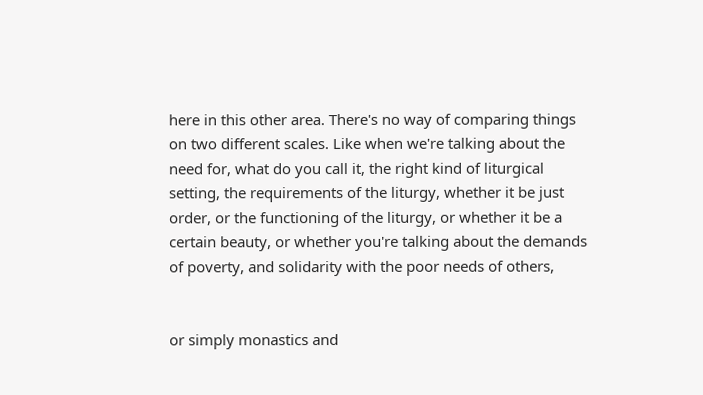here in this other area. There's no way of comparing things on two different scales. Like when we're talking about the need for, what do you call it, the right kind of liturgical setting, the requirements of the liturgy, whether it be just order, or the functioning of the liturgy, or whether it be a certain beauty, or whether you're talking about the demands of poverty, and solidarity with the poor needs of others,


or simply monastics and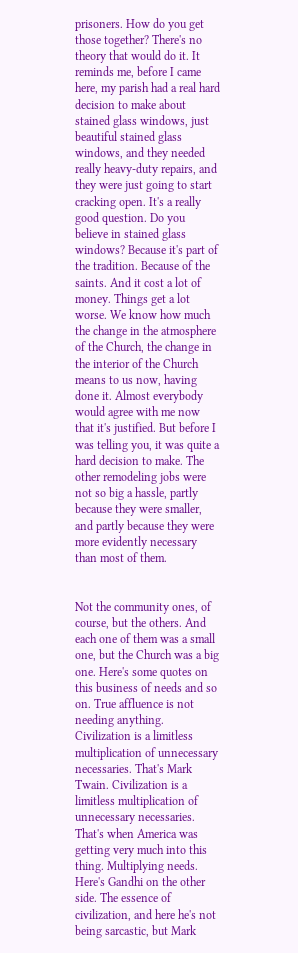prisoners. How do you get those together? There's no theory that would do it. It reminds me, before I came here, my parish had a real hard decision to make about stained glass windows, just beautiful stained glass windows, and they needed really heavy-duty repairs, and they were just going to start cracking open. It's a really good question. Do you believe in stained glass windows? Because it's part of the tradition. Because of the saints. And it cost a lot of money. Things get a lot worse. We know how much the change in the atmosphere of the Church, the change in the interior of the Church means to us now, having done it. Almost everybody would agree with me now that it's justified. But before I was telling you, it was quite a hard decision to make. The other remodeling jobs were not so big a hassle, partly because they were smaller, and partly because they were more evidently necessary than most of them.


Not the community ones, of course, but the others. And each one of them was a small one, but the Church was a big one. Here's some quotes on this business of needs and so on. True affluence is not needing anything. Civilization is a limitless multiplication of unnecessary necessaries. That's Mark Twain. Civilization is a limitless multiplication of unnecessary necessaries. That's when America was getting very much into this thing. Multiplying needs. Here's Gandhi on the other side. The essence of civilization, and here he's not being sarcastic, but Mark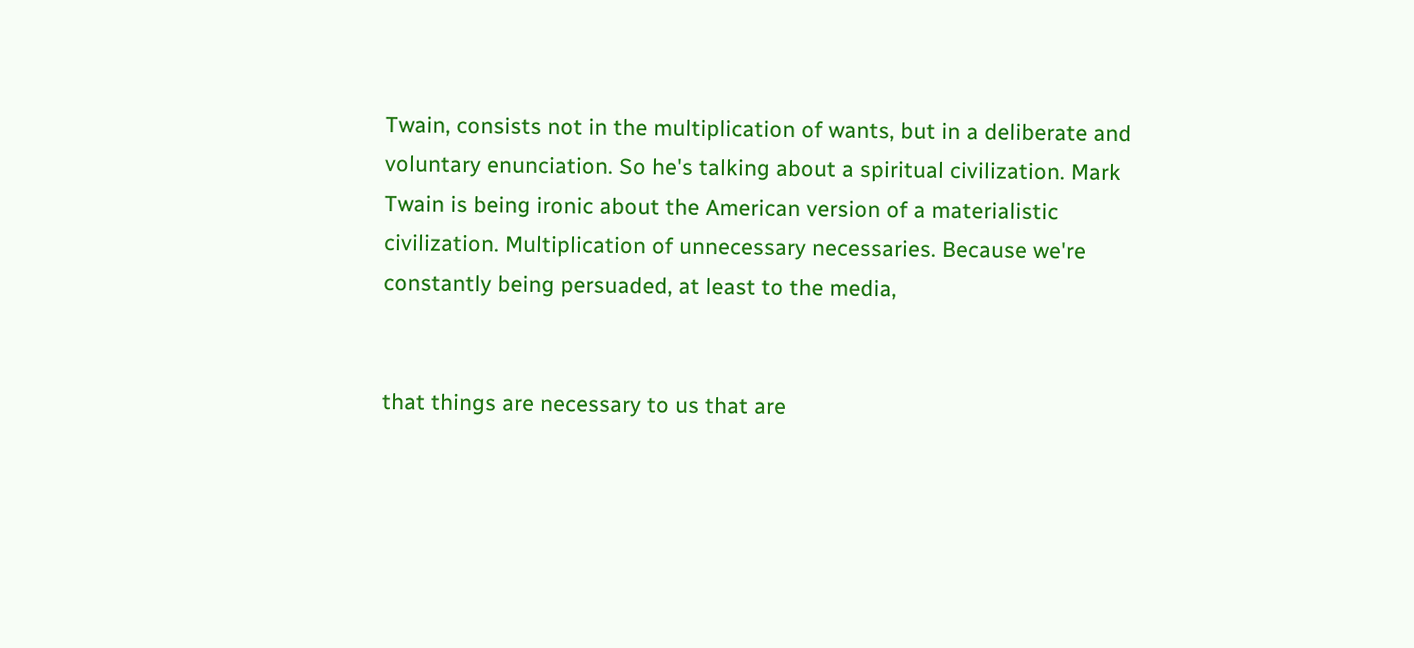Twain, consists not in the multiplication of wants, but in a deliberate and voluntary enunciation. So he's talking about a spiritual civilization. Mark Twain is being ironic about the American version of a materialistic civilization. Multiplication of unnecessary necessaries. Because we're constantly being persuaded, at least to the media,


that things are necessary to us that are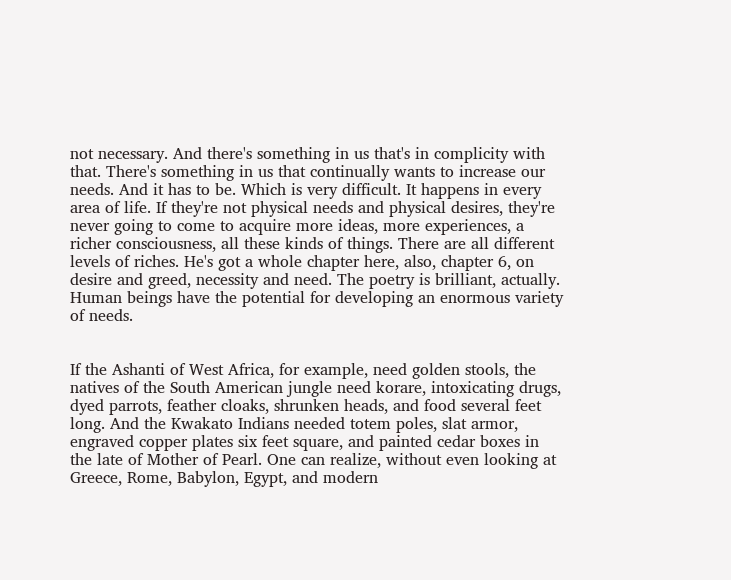not necessary. And there's something in us that's in complicity with that. There's something in us that continually wants to increase our needs. And it has to be. Which is very difficult. It happens in every area of life. If they're not physical needs and physical desires, they're never going to come to acquire more ideas, more experiences, a richer consciousness, all these kinds of things. There are all different levels of riches. He's got a whole chapter here, also, chapter 6, on desire and greed, necessity and need. The poetry is brilliant, actually. Human beings have the potential for developing an enormous variety of needs.


If the Ashanti of West Africa, for example, need golden stools, the natives of the South American jungle need korare, intoxicating drugs, dyed parrots, feather cloaks, shrunken heads, and food several feet long. And the Kwakato Indians needed totem poles, slat armor, engraved copper plates six feet square, and painted cedar boxes in the late of Mother of Pearl. One can realize, without even looking at Greece, Rome, Babylon, Egypt, and modern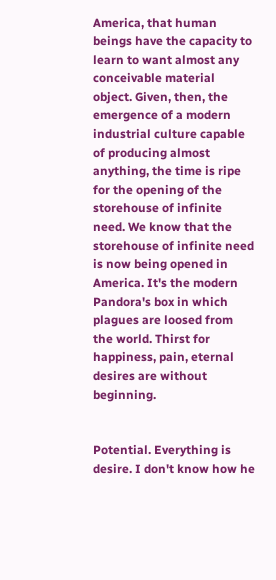America, that human beings have the capacity to learn to want almost any conceivable material object. Given, then, the emergence of a modern industrial culture capable of producing almost anything, the time is ripe for the opening of the storehouse of infinite need. We know that the storehouse of infinite need is now being opened in America. It's the modern Pandora's box in which plagues are loosed from the world. Thirst for happiness, pain, eternal desires are without beginning.


Potential. Everything is desire. I don't know how he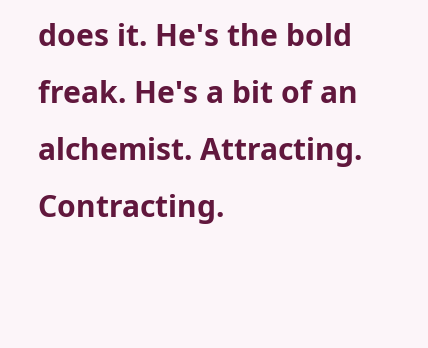does it. He's the bold freak. He's a bit of an alchemist. Attracting. Contracting.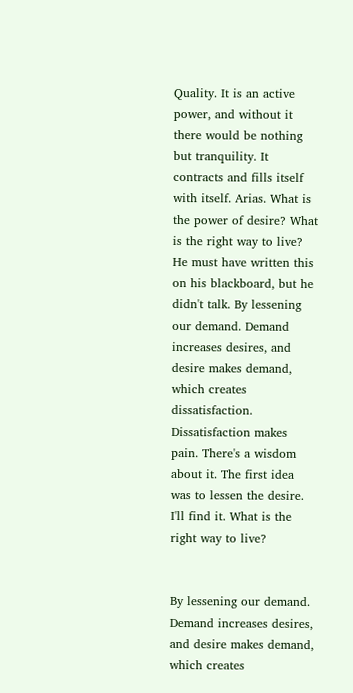Quality. It is an active power, and without it there would be nothing but tranquility. It contracts and fills itself with itself. Arias. What is the power of desire? What is the right way to live? He must have written this on his blackboard, but he didn't talk. By lessening our demand. Demand increases desires, and desire makes demand, which creates dissatisfaction. Dissatisfaction makes pain. There's a wisdom about it. The first idea was to lessen the desire. I'll find it. What is the right way to live?


By lessening our demand. Demand increases desires, and desire makes demand, which creates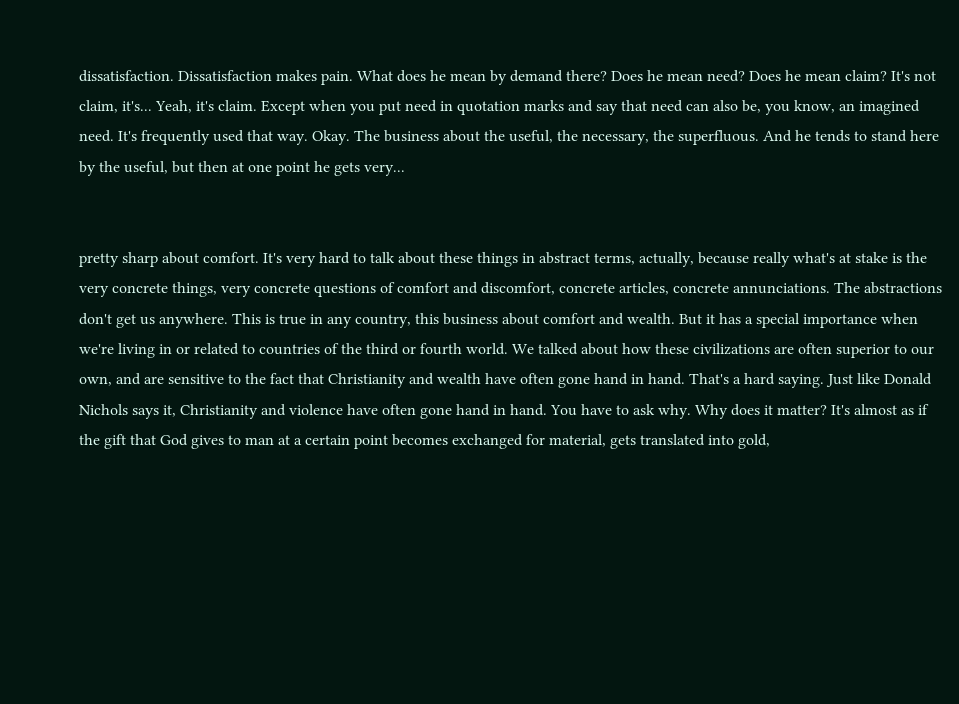dissatisfaction. Dissatisfaction makes pain. What does he mean by demand there? Does he mean need? Does he mean claim? It's not claim, it's... Yeah, it's claim. Except when you put need in quotation marks and say that need can also be, you know, an imagined need. It's frequently used that way. Okay. The business about the useful, the necessary, the superfluous. And he tends to stand here by the useful, but then at one point he gets very...


pretty sharp about comfort. It's very hard to talk about these things in abstract terms, actually, because really what's at stake is the very concrete things, very concrete questions of comfort and discomfort, concrete articles, concrete annunciations. The abstractions don't get us anywhere. This is true in any country, this business about comfort and wealth. But it has a special importance when we're living in or related to countries of the third or fourth world. We talked about how these civilizations are often superior to our own, and are sensitive to the fact that Christianity and wealth have often gone hand in hand. That's a hard saying. Just like Donald Nichols says it, Christianity and violence have often gone hand in hand. You have to ask why. Why does it matter? It's almost as if the gift that God gives to man at a certain point becomes exchanged for material, gets translated into gold,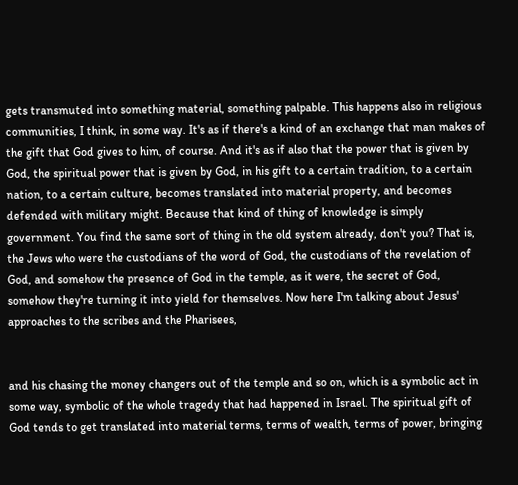gets transmuted into something material, something palpable. This happens also in religious communities, I think, in some way. It's as if there's a kind of an exchange that man makes of the gift that God gives to him, of course. And it's as if also that the power that is given by God, the spiritual power that is given by God, in his gift to a certain tradition, to a certain nation, to a certain culture, becomes translated into material property, and becomes defended with military might. Because that kind of thing of knowledge is simply government. You find the same sort of thing in the old system already, don't you? That is, the Jews who were the custodians of the word of God, the custodians of the revelation of God, and somehow the presence of God in the temple, as it were, the secret of God, somehow they're turning it into yield for themselves. Now here I'm talking about Jesus' approaches to the scribes and the Pharisees,


and his chasing the money changers out of the temple and so on, which is a symbolic act in some way, symbolic of the whole tragedy that had happened in Israel. The spiritual gift of God tends to get translated into material terms, terms of wealth, terms of power, bringing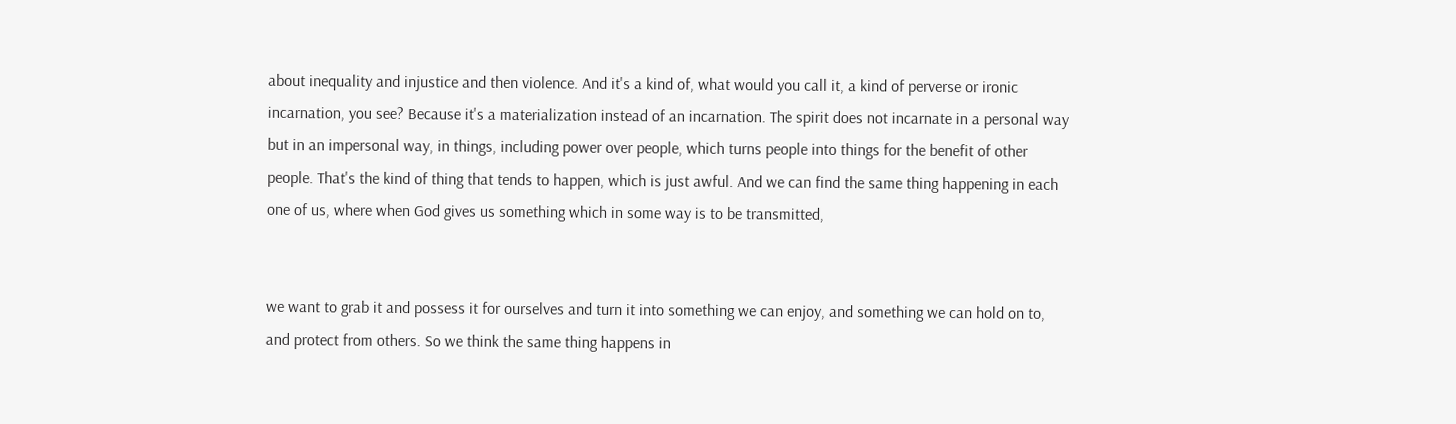about inequality and injustice and then violence. And it's a kind of, what would you call it, a kind of perverse or ironic incarnation, you see? Because it's a materialization instead of an incarnation. The spirit does not incarnate in a personal way but in an impersonal way, in things, including power over people, which turns people into things for the benefit of other people. That's the kind of thing that tends to happen, which is just awful. And we can find the same thing happening in each one of us, where when God gives us something which in some way is to be transmitted,


we want to grab it and possess it for ourselves and turn it into something we can enjoy, and something we can hold on to, and protect from others. So we think the same thing happens in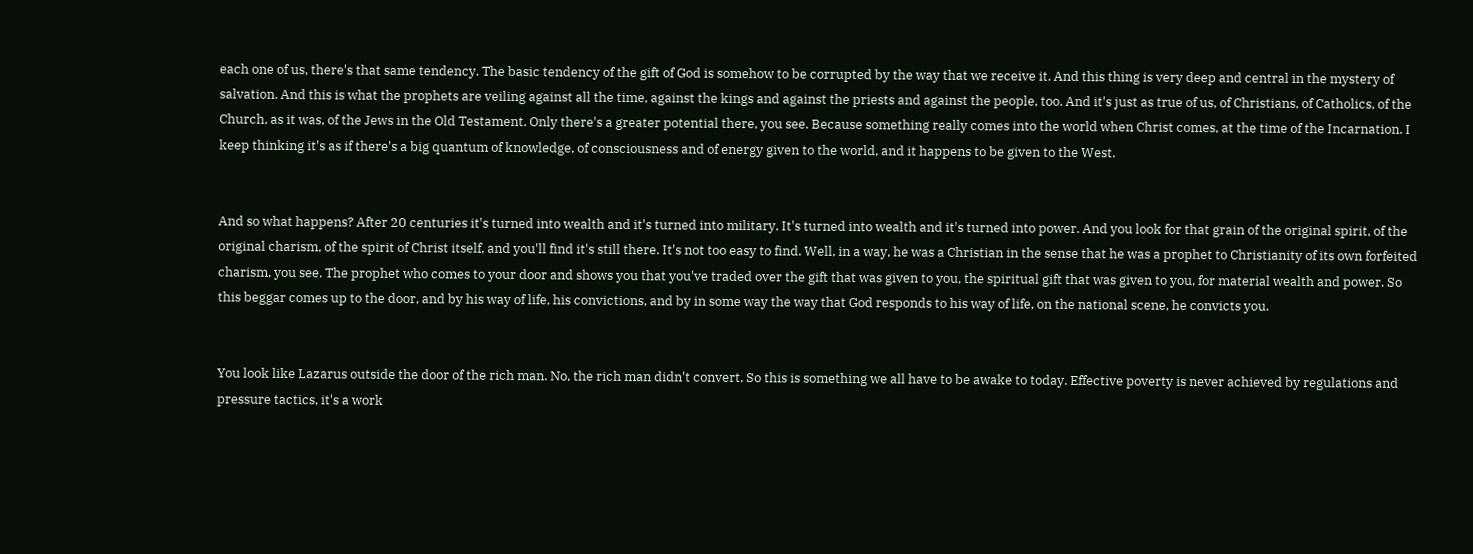each one of us, there's that same tendency. The basic tendency of the gift of God is somehow to be corrupted by the way that we receive it. And this thing is very deep and central in the mystery of salvation. And this is what the prophets are veiling against all the time, against the kings and against the priests and against the people, too. And it's just as true of us, of Christians, of Catholics, of the Church, as it was, of the Jews in the Old Testament. Only there's a greater potential there, you see. Because something really comes into the world when Christ comes, at the time of the Incarnation. I keep thinking it's as if there's a big quantum of knowledge, of consciousness and of energy given to the world, and it happens to be given to the West.


And so what happens? After 20 centuries it's turned into wealth and it's turned into military. It's turned into wealth and it's turned into power. And you look for that grain of the original spirit, of the original charism, of the spirit of Christ itself, and you'll find it's still there. It's not too easy to find. Well, in a way, he was a Christian in the sense that he was a prophet to Christianity of its own forfeited charism, you see. The prophet who comes to your door and shows you that you've traded over the gift that was given to you, the spiritual gift that was given to you, for material wealth and power. So this beggar comes up to the door, and by his way of life, his convictions, and by in some way the way that God responds to his way of life, on the national scene, he convicts you.


You look like Lazarus outside the door of the rich man. No, the rich man didn't convert. So this is something we all have to be awake to today. Effective poverty is never achieved by regulations and pressure tactics, it's a work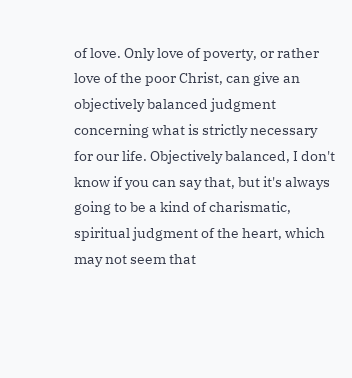of love. Only love of poverty, or rather love of the poor Christ, can give an objectively balanced judgment concerning what is strictly necessary for our life. Objectively balanced, I don't know if you can say that, but it's always going to be a kind of charismatic, spiritual judgment of the heart, which may not seem that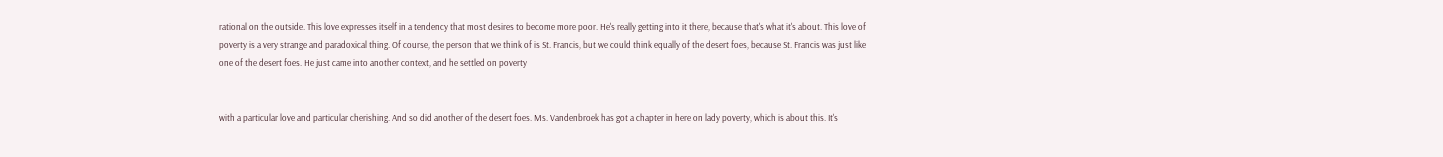rational on the outside. This love expresses itself in a tendency that most desires to become more poor. He's really getting into it there, because that's what it's about. This love of poverty is a very strange and paradoxical thing. Of course, the person that we think of is St. Francis, but we could think equally of the desert foes, because St. Francis was just like one of the desert foes. He just came into another context, and he settled on poverty


with a particular love and particular cherishing. And so did another of the desert foes. Ms. Vandenbroek has got a chapter in here on lady poverty, which is about this. It's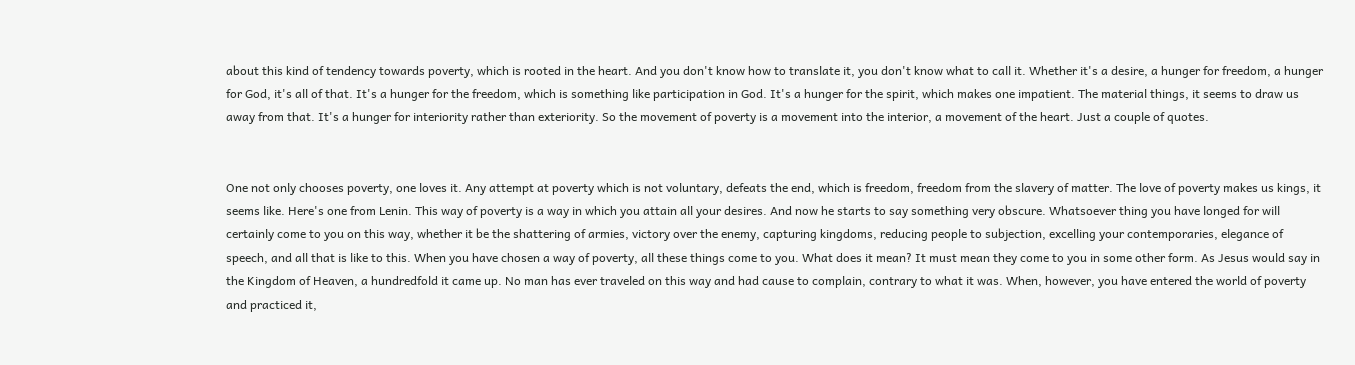about this kind of tendency towards poverty, which is rooted in the heart. And you don't know how to translate it, you don't know what to call it. Whether it's a desire, a hunger for freedom, a hunger for God, it's all of that. It's a hunger for the freedom, which is something like participation in God. It's a hunger for the spirit, which makes one impatient. The material things, it seems to draw us away from that. It's a hunger for interiority rather than exteriority. So the movement of poverty is a movement into the interior, a movement of the heart. Just a couple of quotes.


One not only chooses poverty, one loves it. Any attempt at poverty which is not voluntary, defeats the end, which is freedom, freedom from the slavery of matter. The love of poverty makes us kings, it seems like. Here's one from Lenin. This way of poverty is a way in which you attain all your desires. And now he starts to say something very obscure. Whatsoever thing you have longed for will certainly come to you on this way, whether it be the shattering of armies, victory over the enemy, capturing kingdoms, reducing people to subjection, excelling your contemporaries, elegance of speech, and all that is like to this. When you have chosen a way of poverty, all these things come to you. What does it mean? It must mean they come to you in some other form. As Jesus would say in the Kingdom of Heaven, a hundredfold it came up. No man has ever traveled on this way and had cause to complain, contrary to what it was. When, however, you have entered the world of poverty and practiced it,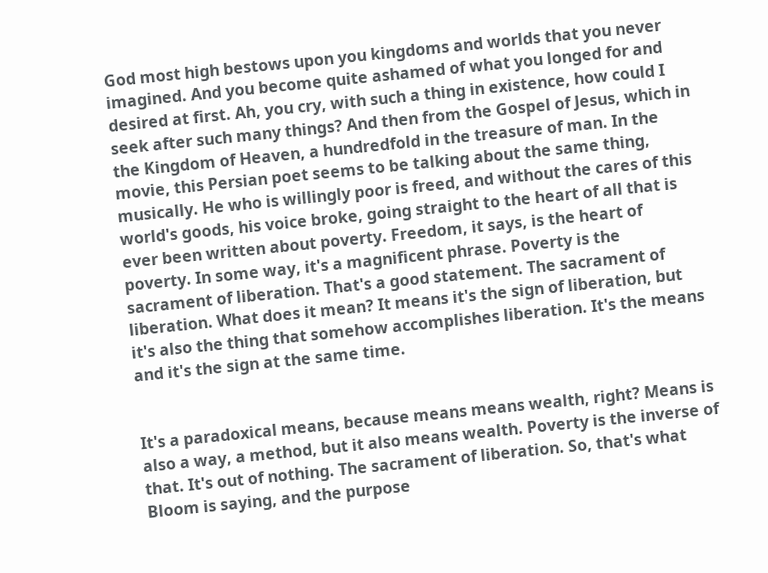God most high bestows upon you kingdoms and worlds that you never imagined. And you become quite ashamed of what you longed for and desired at first. Ah, you cry, with such a thing in existence, how could I seek after such many things? And then from the Gospel of Jesus, which in the Kingdom of Heaven, a hundredfold in the treasure of man. In the movie, this Persian poet seems to be talking about the same thing, musically. He who is willingly poor is freed, and without the cares of this world's goods, his voice broke, going straight to the heart of all that is ever been written about poverty. Freedom, it says, is the heart of poverty. In some way, it's a magnificent phrase. Poverty is the sacrament of liberation. That's a good statement. The sacrament of liberation. What does it mean? It means it's the sign of liberation, but it's also the thing that somehow accomplishes liberation. It's the means and it's the sign at the same time.


It's a paradoxical means, because means means wealth, right? Means is also a way, a method, but it also means wealth. Poverty is the inverse of that. It's out of nothing. The sacrament of liberation. So, that's what Bloom is saying, and the purpose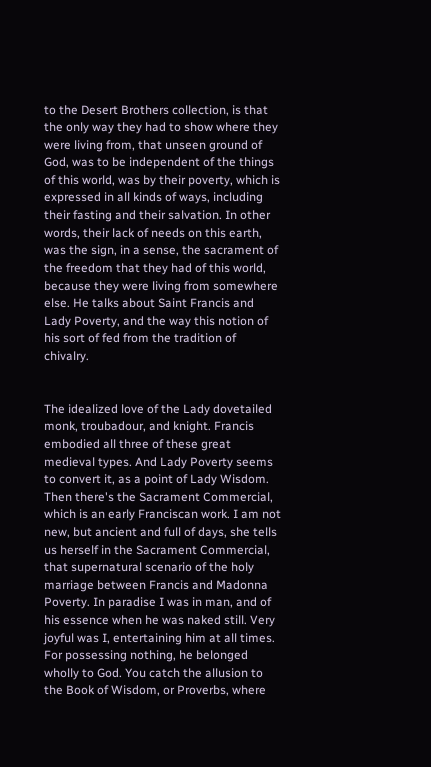to the Desert Brothers collection, is that the only way they had to show where they were living from, that unseen ground of God, was to be independent of the things of this world, was by their poverty, which is expressed in all kinds of ways, including their fasting and their salvation. In other words, their lack of needs on this earth, was the sign, in a sense, the sacrament of the freedom that they had of this world, because they were living from somewhere else. He talks about Saint Francis and Lady Poverty, and the way this notion of his sort of fed from the tradition of chivalry.


The idealized love of the Lady dovetailed monk, troubadour, and knight. Francis embodied all three of these great medieval types. And Lady Poverty seems to convert it, as a point of Lady Wisdom. Then there's the Sacrament Commercial, which is an early Franciscan work. I am not new, but ancient and full of days, she tells us herself in the Sacrament Commercial, that supernatural scenario of the holy marriage between Francis and Madonna Poverty. In paradise I was in man, and of his essence when he was naked still. Very joyful was I, entertaining him at all times. For possessing nothing, he belonged wholly to God. You catch the allusion to the Book of Wisdom, or Proverbs, where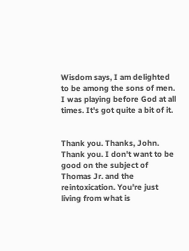Wisdom says, I am delighted to be among the sons of men. I was playing before God at all times. It's got quite a bit of it.


Thank you. Thanks, John. Thank you. I don't want to be good on the subject of Thomas Jr. and the reintoxication. You're just living from what is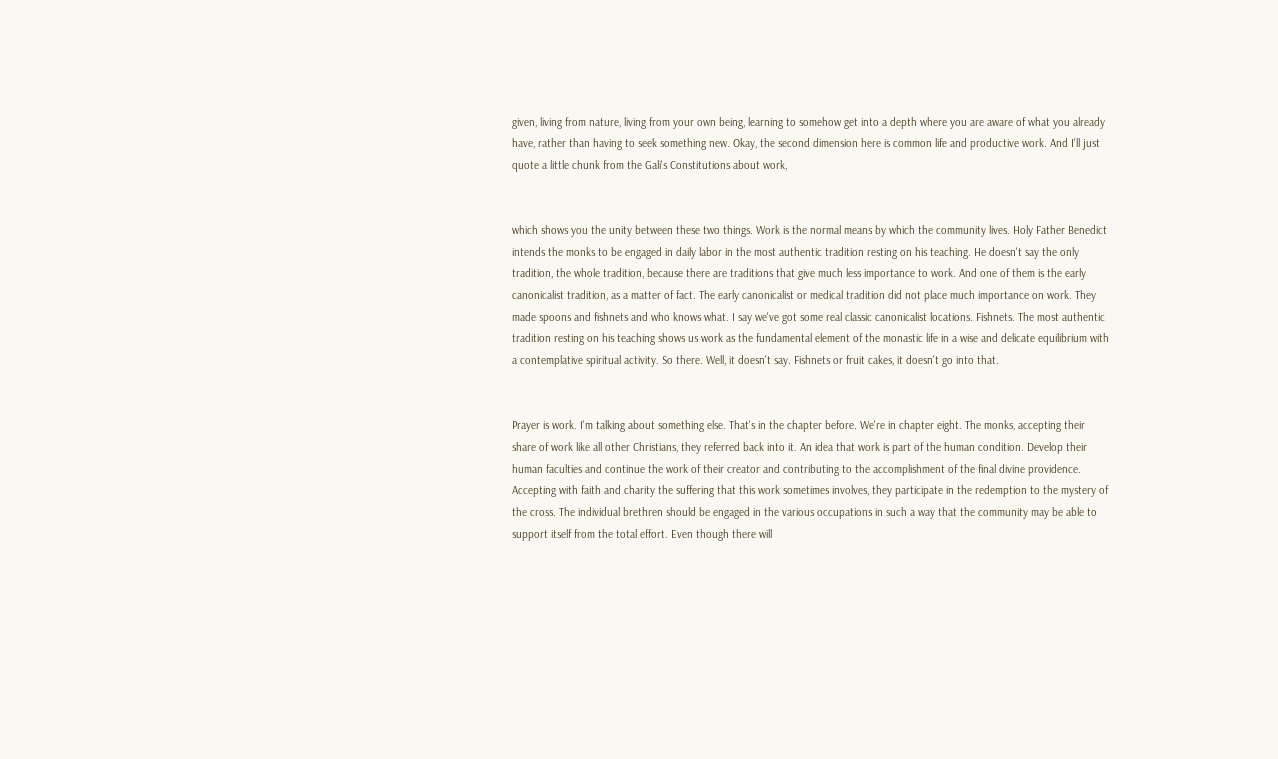given, living from nature, living from your own being, learning to somehow get into a depth where you are aware of what you already have, rather than having to seek something new. Okay, the second dimension here is common life and productive work. And I'll just quote a little chunk from the Gali's Constitutions about work,


which shows you the unity between these two things. Work is the normal means by which the community lives. Holy Father Benedict intends the monks to be engaged in daily labor in the most authentic tradition resting on his teaching. He doesn't say the only tradition, the whole tradition, because there are traditions that give much less importance to work. And one of them is the early canonicalist tradition, as a matter of fact. The early canonicalist or medical tradition did not place much importance on work. They made spoons and fishnets and who knows what. I say we've got some real classic canonicalist locations. Fishnets. The most authentic tradition resting on his teaching shows us work as the fundamental element of the monastic life in a wise and delicate equilibrium with a contemplative spiritual activity. So there. Well, it doesn't say. Fishnets or fruit cakes, it doesn't go into that.


Prayer is work. I'm talking about something else. That's in the chapter before. We're in chapter eight. The monks, accepting their share of work like all other Christians, they referred back into it. An idea that work is part of the human condition. Develop their human faculties and continue the work of their creator and contributing to the accomplishment of the final divine providence. Accepting with faith and charity the suffering that this work sometimes involves, they participate in the redemption to the mystery of the cross. The individual brethren should be engaged in the various occupations in such a way that the community may be able to support itself from the total effort. Even though there will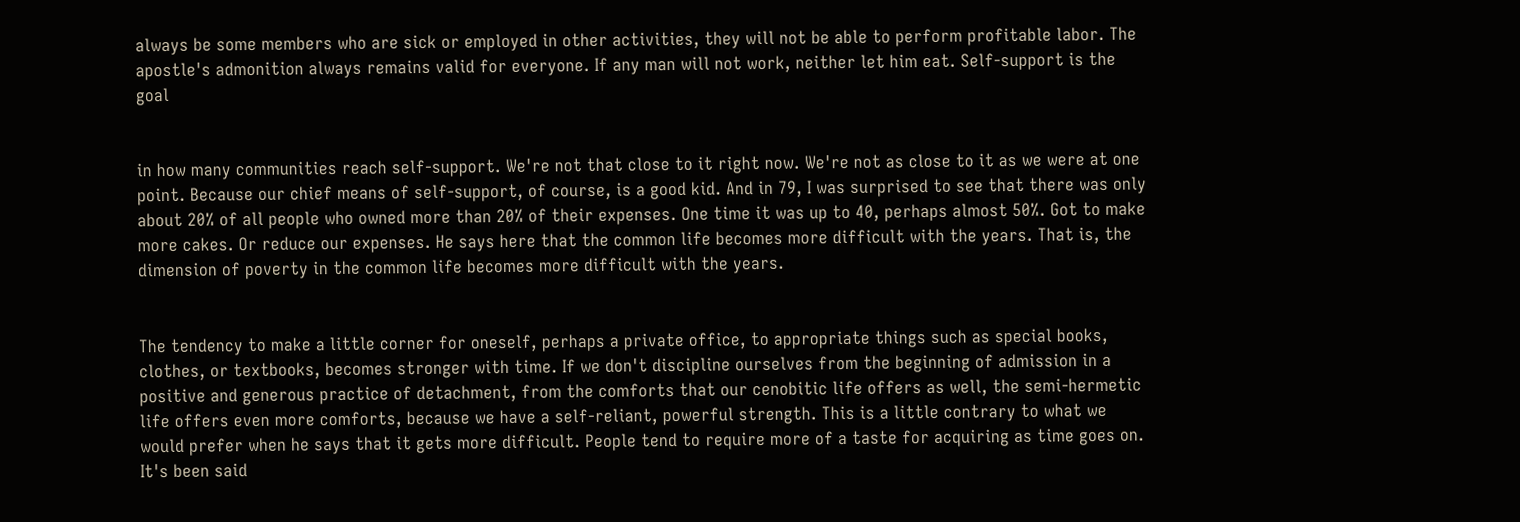always be some members who are sick or employed in other activities, they will not be able to perform profitable labor. The apostle's admonition always remains valid for everyone. If any man will not work, neither let him eat. Self-support is the goal


in how many communities reach self-support. We're not that close to it right now. We're not as close to it as we were at one point. Because our chief means of self-support, of course, is a good kid. And in 79, I was surprised to see that there was only about 20% of all people who owned more than 20% of their expenses. One time it was up to 40, perhaps almost 50%. Got to make more cakes. Or reduce our expenses. He says here that the common life becomes more difficult with the years. That is, the dimension of poverty in the common life becomes more difficult with the years.


The tendency to make a little corner for oneself, perhaps a private office, to appropriate things such as special books, clothes, or textbooks, becomes stronger with time. If we don't discipline ourselves from the beginning of admission in a positive and generous practice of detachment, from the comforts that our cenobitic life offers as well, the semi-hermetic life offers even more comforts, because we have a self-reliant, powerful strength. This is a little contrary to what we would prefer when he says that it gets more difficult. People tend to require more of a taste for acquiring as time goes on. It's been said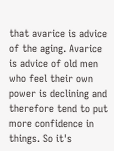that avarice is advice of the aging. Avarice is advice of old men who feel their own power is declining and therefore tend to put more confidence in things. So it's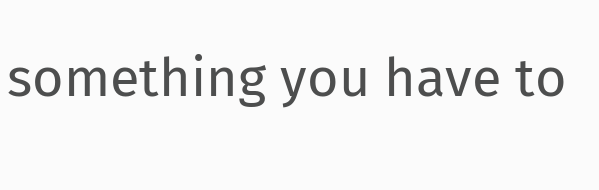something you have to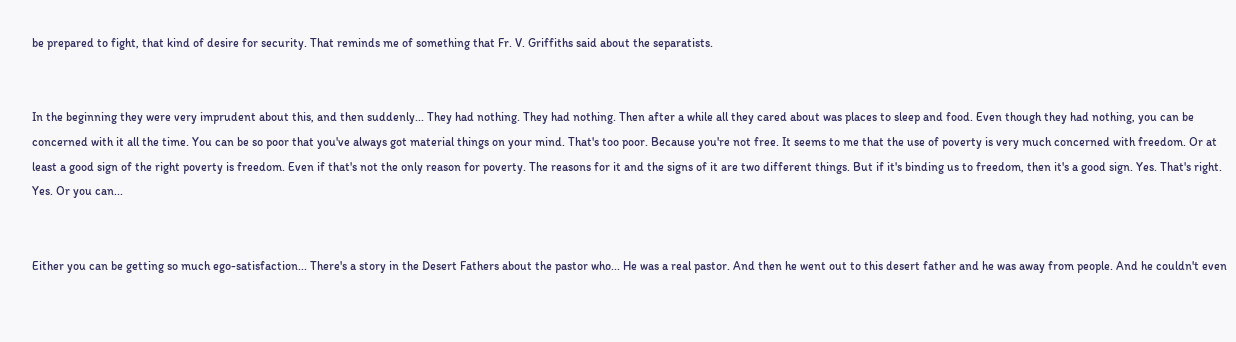be prepared to fight, that kind of desire for security. That reminds me of something that Fr. V. Griffiths said about the separatists.


In the beginning they were very imprudent about this, and then suddenly... They had nothing. They had nothing. Then after a while all they cared about was places to sleep and food. Even though they had nothing, you can be concerned with it all the time. You can be so poor that you've always got material things on your mind. That's too poor. Because you're not free. It seems to me that the use of poverty is very much concerned with freedom. Or at least a good sign of the right poverty is freedom. Even if that's not the only reason for poverty. The reasons for it and the signs of it are two different things. But if it's binding us to freedom, then it's a good sign. Yes. That's right. Yes. Or you can...


Either you can be getting so much ego-satisfaction... There's a story in the Desert Fathers about the pastor who... He was a real pastor. And then he went out to this desert father and he was away from people. And he couldn't even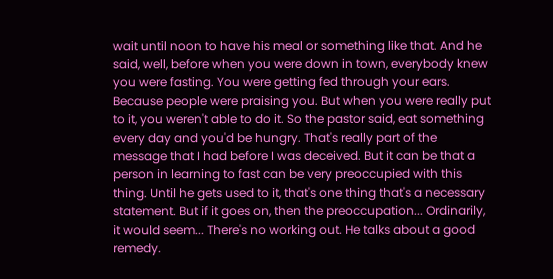wait until noon to have his meal or something like that. And he said, well, before when you were down in town, everybody knew you were fasting. You were getting fed through your ears. Because people were praising you. But when you were really put to it, you weren't able to do it. So the pastor said, eat something every day and you'd be hungry. That's really part of the message that I had before I was deceived. But it can be that a person in learning to fast can be very preoccupied with this thing. Until he gets used to it, that's one thing that's a necessary statement. But if it goes on, then the preoccupation... Ordinarily, it would seem... There's no working out. He talks about a good remedy.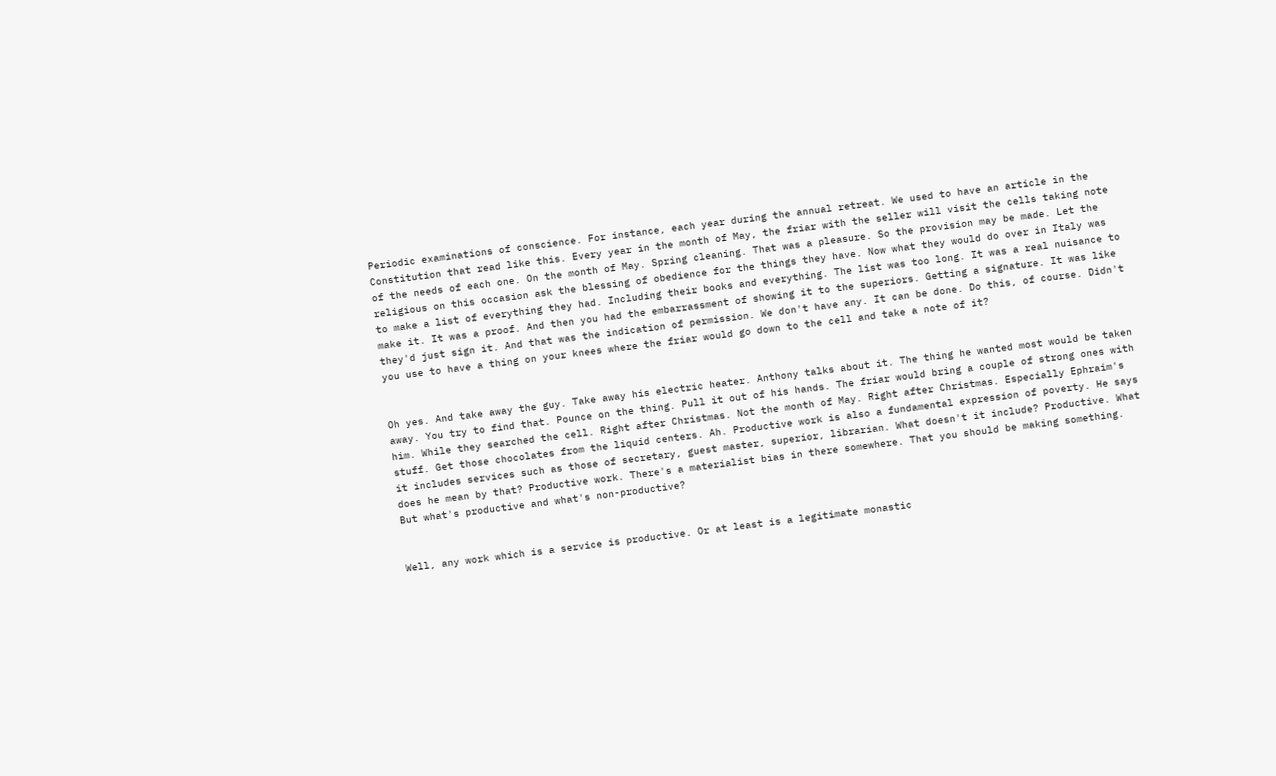Periodic examinations of conscience. For instance, each year during the annual retreat. We used to have an article in the Constitution that read like this. Every year in the month of May, the friar with the seller will visit the cells taking note of the needs of each one. On the month of May. Spring cleaning. That was a pleasure. So the provision may be made. Let the religious on this occasion ask the blessing of obedience for the things they have. Now what they would do over in Italy was to make a list of everything they had. Including their books and everything. The list was too long. It was a real nuisance to make it. It was a proof. And then you had the embarrassment of showing it to the superiors. Getting a signature. It was like they'd just sign it. And that was the indication of permission. We don't have any. It can be done. Do this, of course. Didn't you use to have a thing on your knees where the friar would go down to the cell and take a note of it?


Oh yes. And take away the guy. Take away his electric heater. Anthony talks about it. The thing he wanted most would be taken away. You try to find that. Pounce on the thing. Pull it out of his hands. The friar would bring a couple of strong ones with him. While they searched the cell. Right after Christmas. Not the month of May. Right after Christmas. Especially Ephraim's stuff. Get those chocolates from the liquid centers. Ah. Productive work is also a fundamental expression of poverty. He says it includes services such as those of secretary, guest master, superior, librarian. What doesn't it include? Productive. What does he mean by that? Productive work. There's a materialist bias in there somewhere. That you should be making something. But what's productive and what's non-productive?


Well, any work which is a service is productive. Or at least is a legitimate monastic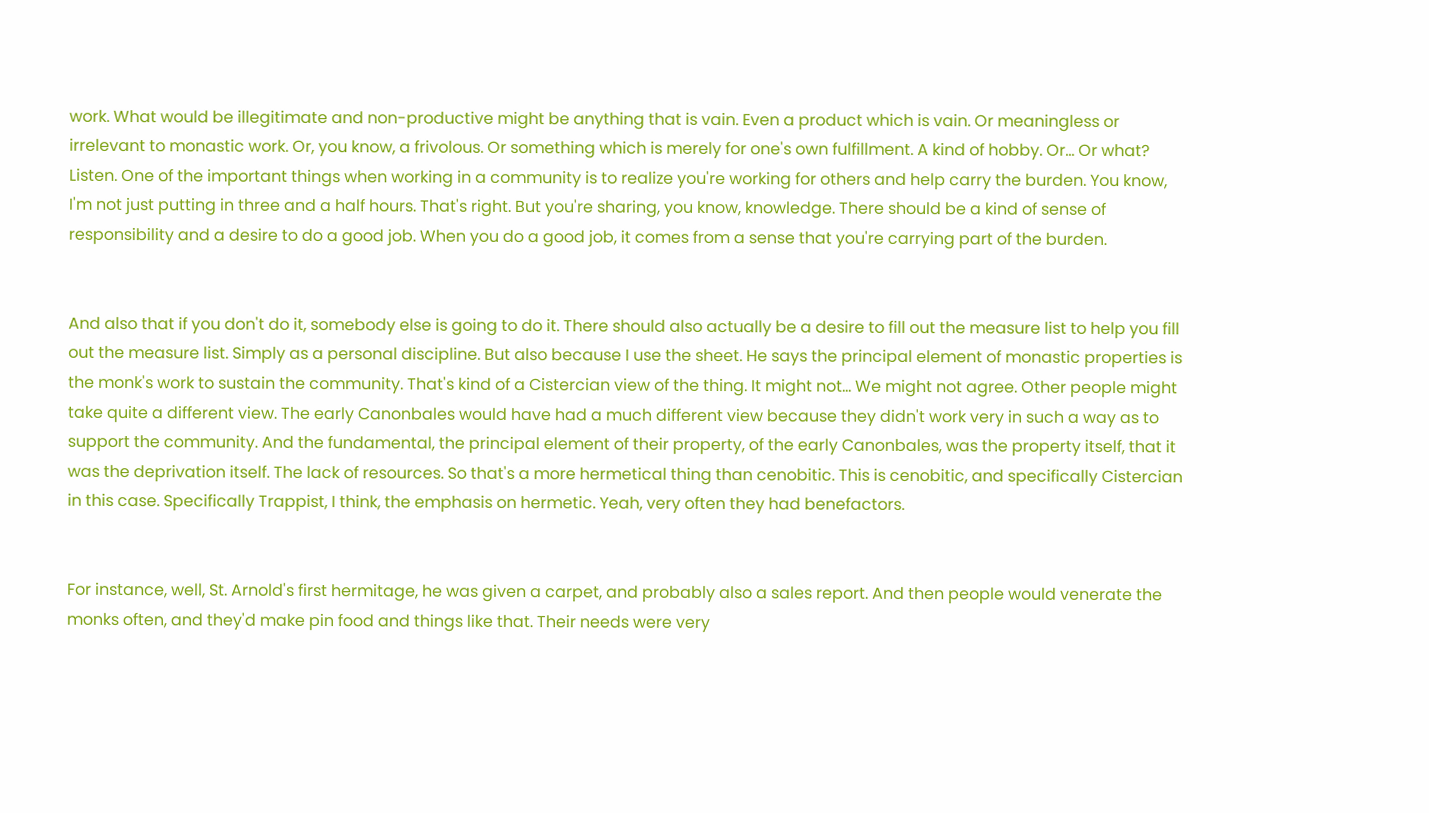work. What would be illegitimate and non-productive might be anything that is vain. Even a product which is vain. Or meaningless or irrelevant to monastic work. Or, you know, a frivolous. Or something which is merely for one's own fulfillment. A kind of hobby. Or... Or what? Listen. One of the important things when working in a community is to realize you're working for others and help carry the burden. You know, I'm not just putting in three and a half hours. That's right. But you're sharing, you know, knowledge. There should be a kind of sense of responsibility and a desire to do a good job. When you do a good job, it comes from a sense that you're carrying part of the burden.


And also that if you don't do it, somebody else is going to do it. There should also actually be a desire to fill out the measure list to help you fill out the measure list. Simply as a personal discipline. But also because I use the sheet. He says the principal element of monastic properties is the monk's work to sustain the community. That's kind of a Cistercian view of the thing. It might not... We might not agree. Other people might take quite a different view. The early Canonbales would have had a much different view because they didn't work very in such a way as to support the community. And the fundamental, the principal element of their property, of the early Canonbales, was the property itself, that it was the deprivation itself. The lack of resources. So that's a more hermetical thing than cenobitic. This is cenobitic, and specifically Cistercian in this case. Specifically Trappist, I think, the emphasis on hermetic. Yeah, very often they had benefactors.


For instance, well, St. Arnold's first hermitage, he was given a carpet, and probably also a sales report. And then people would venerate the monks often, and they'd make pin food and things like that. Their needs were very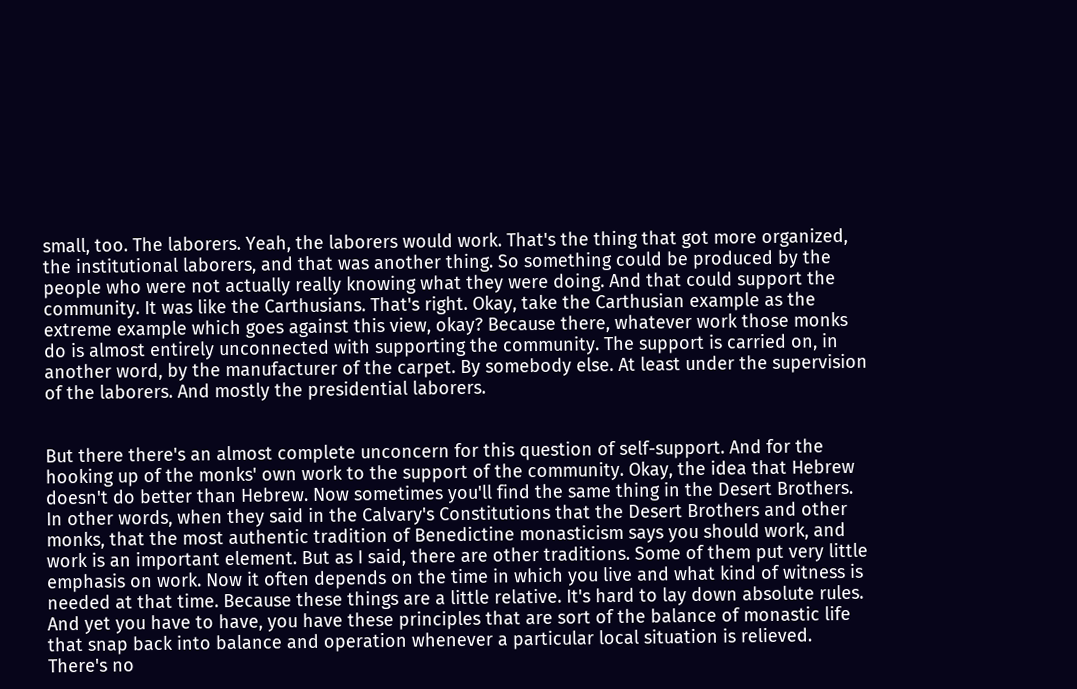small, too. The laborers. Yeah, the laborers would work. That's the thing that got more organized, the institutional laborers, and that was another thing. So something could be produced by the people who were not actually really knowing what they were doing. And that could support the community. It was like the Carthusians. That's right. Okay, take the Carthusian example as the extreme example which goes against this view, okay? Because there, whatever work those monks do is almost entirely unconnected with supporting the community. The support is carried on, in another word, by the manufacturer of the carpet. By somebody else. At least under the supervision of the laborers. And mostly the presidential laborers.


But there there's an almost complete unconcern for this question of self-support. And for the hooking up of the monks' own work to the support of the community. Okay, the idea that Hebrew doesn't do better than Hebrew. Now sometimes you'll find the same thing in the Desert Brothers. In other words, when they said in the Calvary's Constitutions that the Desert Brothers and other monks, that the most authentic tradition of Benedictine monasticism says you should work, and work is an important element. But as I said, there are other traditions. Some of them put very little emphasis on work. Now it often depends on the time in which you live and what kind of witness is needed at that time. Because these things are a little relative. It's hard to lay down absolute rules. And yet you have to have, you have these principles that are sort of the balance of monastic life that snap back into balance and operation whenever a particular local situation is relieved. There's no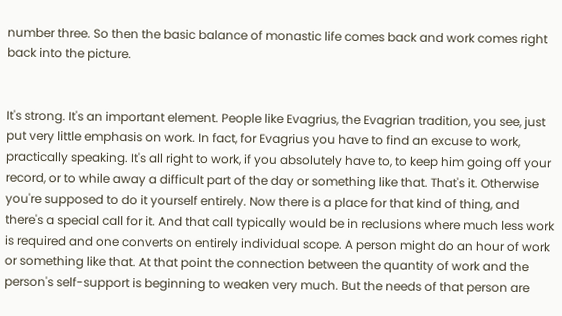number three. So then the basic balance of monastic life comes back and work comes right back into the picture.


It's strong. It's an important element. People like Evagrius, the Evagrian tradition, you see, just put very little emphasis on work. In fact, for Evagrius you have to find an excuse to work, practically speaking. It's all right to work, if you absolutely have to, to keep him going off your record, or to while away a difficult part of the day or something like that. That's it. Otherwise you're supposed to do it yourself entirely. Now there is a place for that kind of thing, and there's a special call for it. And that call typically would be in reclusions where much less work is required and one converts on entirely individual scope. A person might do an hour of work or something like that. At that point the connection between the quantity of work and the person's self-support is beginning to weaken very much. But the needs of that person are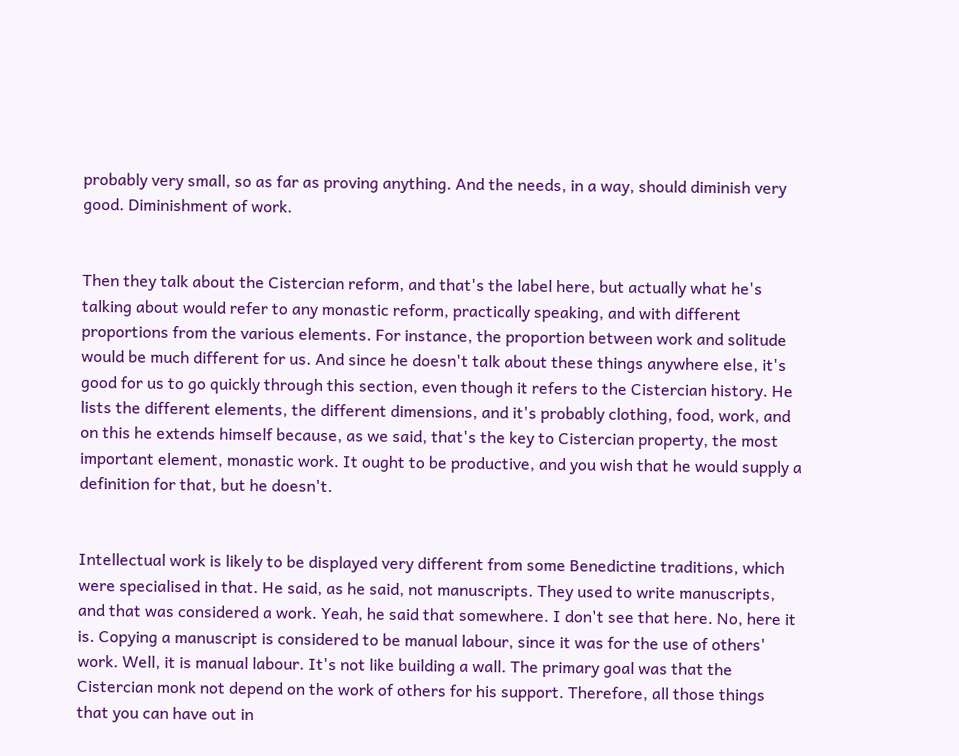probably very small, so as far as proving anything. And the needs, in a way, should diminish very good. Diminishment of work.


Then they talk about the Cistercian reform, and that's the label here, but actually what he's talking about would refer to any monastic reform, practically speaking, and with different proportions from the various elements. For instance, the proportion between work and solitude would be much different for us. And since he doesn't talk about these things anywhere else, it's good for us to go quickly through this section, even though it refers to the Cistercian history. He lists the different elements, the different dimensions, and it's probably clothing, food, work, and on this he extends himself because, as we said, that's the key to Cistercian property, the most important element, monastic work. It ought to be productive, and you wish that he would supply a definition for that, but he doesn't.


Intellectual work is likely to be displayed very different from some Benedictine traditions, which were specialised in that. He said, as he said, not manuscripts. They used to write manuscripts, and that was considered a work. Yeah, he said that somewhere. I don't see that here. No, here it is. Copying a manuscript is considered to be manual labour, since it was for the use of others' work. Well, it is manual labour. It's not like building a wall. The primary goal was that the Cistercian monk not depend on the work of others for his support. Therefore, all those things that you can have out in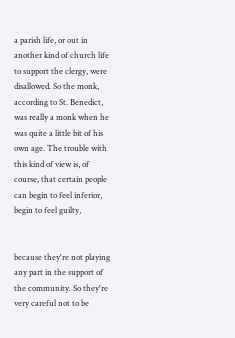a parish life, or out in another kind of church life to support the clergy, were disallowed. So the monk, according to St. Benedict, was really a monk when he was quite a little bit of his own age. The trouble with this kind of view is, of course, that certain people can begin to feel inferior, begin to feel guilty,


because they're not playing any part in the support of the community. So they're very careful not to be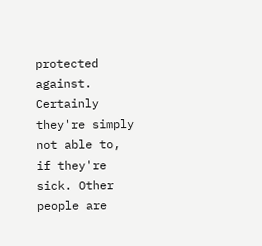protected against. Certainly they're simply not able to, if they're sick. Other people are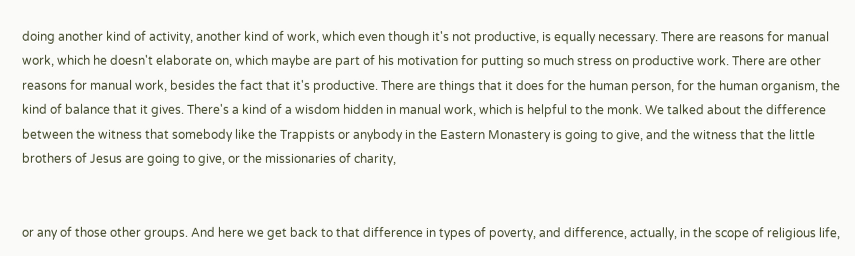doing another kind of activity, another kind of work, which even though it's not productive, is equally necessary. There are reasons for manual work, which he doesn't elaborate on, which maybe are part of his motivation for putting so much stress on productive work. There are other reasons for manual work, besides the fact that it's productive. There are things that it does for the human person, for the human organism, the kind of balance that it gives. There's a kind of a wisdom hidden in manual work, which is helpful to the monk. We talked about the difference between the witness that somebody like the Trappists or anybody in the Eastern Monastery is going to give, and the witness that the little brothers of Jesus are going to give, or the missionaries of charity,


or any of those other groups. And here we get back to that difference in types of poverty, and difference, actually, in the scope of religious life,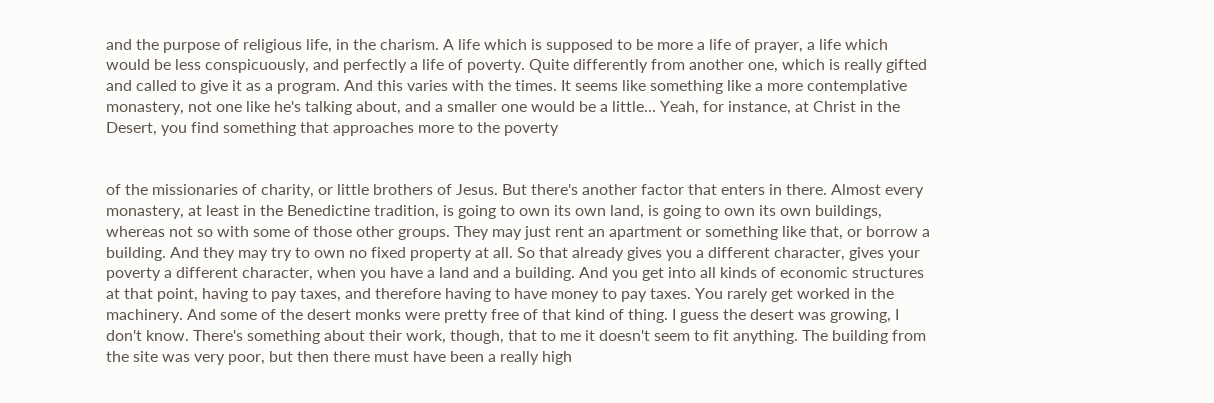and the purpose of religious life, in the charism. A life which is supposed to be more a life of prayer, a life which would be less conspicuously, and perfectly a life of poverty. Quite differently from another one, which is really gifted and called to give it as a program. And this varies with the times. It seems like something like a more contemplative monastery, not one like he's talking about, and a smaller one would be a little... Yeah, for instance, at Christ in the Desert, you find something that approaches more to the poverty


of the missionaries of charity, or little brothers of Jesus. But there's another factor that enters in there. Almost every monastery, at least in the Benedictine tradition, is going to own its own land, is going to own its own buildings, whereas not so with some of those other groups. They may just rent an apartment or something like that, or borrow a building. And they may try to own no fixed property at all. So that already gives you a different character, gives your poverty a different character, when you have a land and a building. And you get into all kinds of economic structures at that point, having to pay taxes, and therefore having to have money to pay taxes. You rarely get worked in the machinery. And some of the desert monks were pretty free of that kind of thing. I guess the desert was growing, I don't know. There's something about their work, though, that to me it doesn't seem to fit anything. The building from the site was very poor, but then there must have been a really high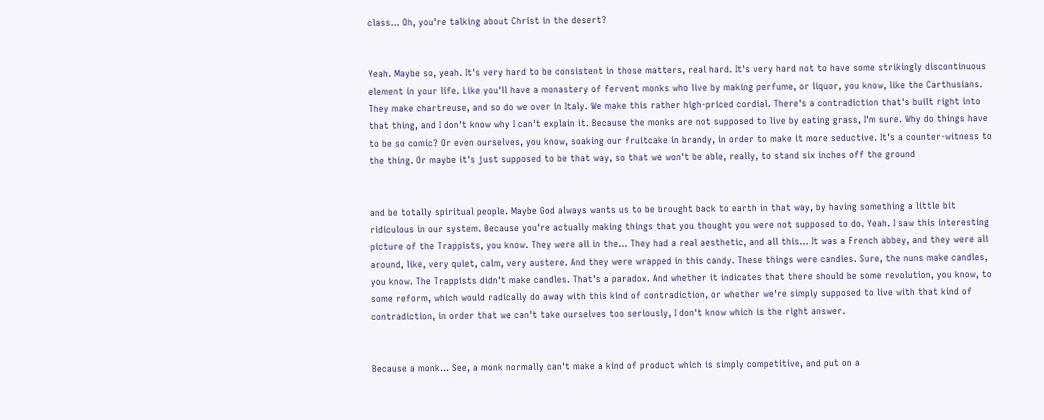class... Oh, you're talking about Christ in the desert?


Yeah. Maybe so, yeah. It's very hard to be consistent in those matters, real hard. It's very hard not to have some strikingly discontinuous element in your life. Like you'll have a monastery of fervent monks who live by making perfume, or liquor, you know, like the Carthusians. They make chartreuse, and so do we over in Italy. We make this rather high-priced cordial. There's a contradiction that's built right into that thing, and I don't know why I can't explain it. Because the monks are not supposed to live by eating grass, I'm sure. Why do things have to be so comic? Or even ourselves, you know, soaking our fruitcake in brandy, in order to make it more seductive. It's a counter-witness to the thing. Or maybe it's just supposed to be that way, so that we won't be able, really, to stand six inches off the ground


and be totally spiritual people. Maybe God always wants us to be brought back to earth in that way, by having something a little bit ridiculous in our system. Because you're actually making things that you thought you were not supposed to do. Yeah. I saw this interesting picture of the Trappists, you know. They were all in the... They had a real aesthetic, and all this... It was a French abbey, and they were all around, like, very quiet, calm, very austere. And they were wrapped in this candy. These things were candies. Sure, the nuns make candles, you know. The Trappists didn't make candles. That's a paradox. And whether it indicates that there should be some revolution, you know, to some reform, which would radically do away with this kind of contradiction, or whether we're simply supposed to live with that kind of contradiction, in order that we can't take ourselves too seriously, I don't know which is the right answer.


Because a monk... See, a monk normally can't make a kind of product which is simply competitive, and put on a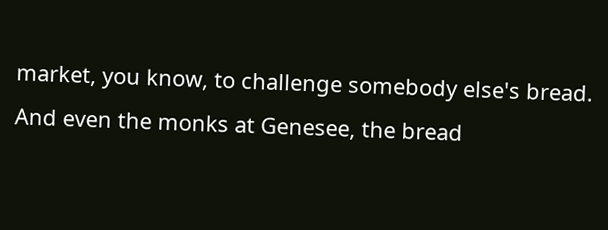market, you know, to challenge somebody else's bread. And even the monks at Genesee, the bread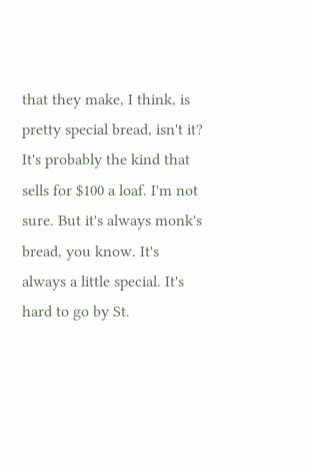that they make, I think, is pretty special bread, isn't it? It's probably the kind that sells for $100 a loaf. I'm not sure. But it's always monk's bread, you know. It's always a little special. It's hard to go by St.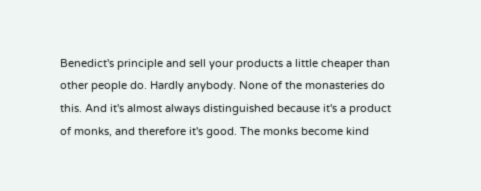Benedict's principle and sell your products a little cheaper than other people do. Hardly anybody. None of the monasteries do this. And it's almost always distinguished because it's a product of monks, and therefore it's good. The monks become kind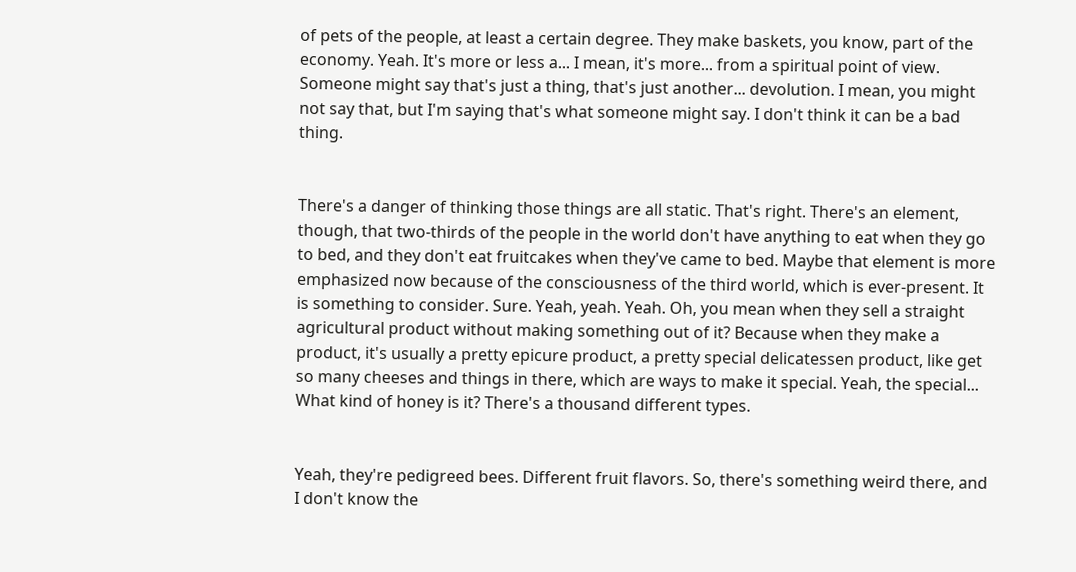of pets of the people, at least a certain degree. They make baskets, you know, part of the economy. Yeah. It's more or less a... I mean, it's more... from a spiritual point of view. Someone might say that's just a thing, that's just another... devolution. I mean, you might not say that, but I'm saying that's what someone might say. I don't think it can be a bad thing.


There's a danger of thinking those things are all static. That's right. There's an element, though, that two-thirds of the people in the world don't have anything to eat when they go to bed, and they don't eat fruitcakes when they've came to bed. Maybe that element is more emphasized now because of the consciousness of the third world, which is ever-present. It is something to consider. Sure. Yeah, yeah. Yeah. Oh, you mean when they sell a straight agricultural product without making something out of it? Because when they make a product, it's usually a pretty epicure product, a pretty special delicatessen product, like get so many cheeses and things in there, which are ways to make it special. Yeah, the special... What kind of honey is it? There's a thousand different types.


Yeah, they're pedigreed bees. Different fruit flavors. So, there's something weird there, and I don't know the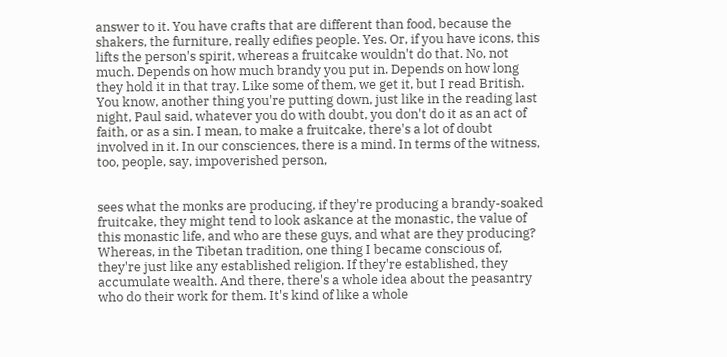answer to it. You have crafts that are different than food, because the shakers, the furniture, really edifies people. Yes. Or, if you have icons, this lifts the person's spirit, whereas a fruitcake wouldn't do that. No, not much. Depends on how much brandy you put in. Depends on how long they hold it in that tray. Like some of them, we get it, but I read British. You know, another thing you're putting down, just like in the reading last night, Paul said, whatever you do with doubt, you don't do it as an act of faith, or as a sin. I mean, to make a fruitcake, there's a lot of doubt involved in it. In our consciences, there is a mind. In terms of the witness, too, people, say, impoverished person,


sees what the monks are producing, if they're producing a brandy-soaked fruitcake, they might tend to look askance at the monastic, the value of this monastic life, and who are these guys, and what are they producing? Whereas, in the Tibetan tradition, one thing I became conscious of, they're just like any established religion. If they're established, they accumulate wealth. And there, there's a whole idea about the peasantry who do their work for them. It's kind of like a whole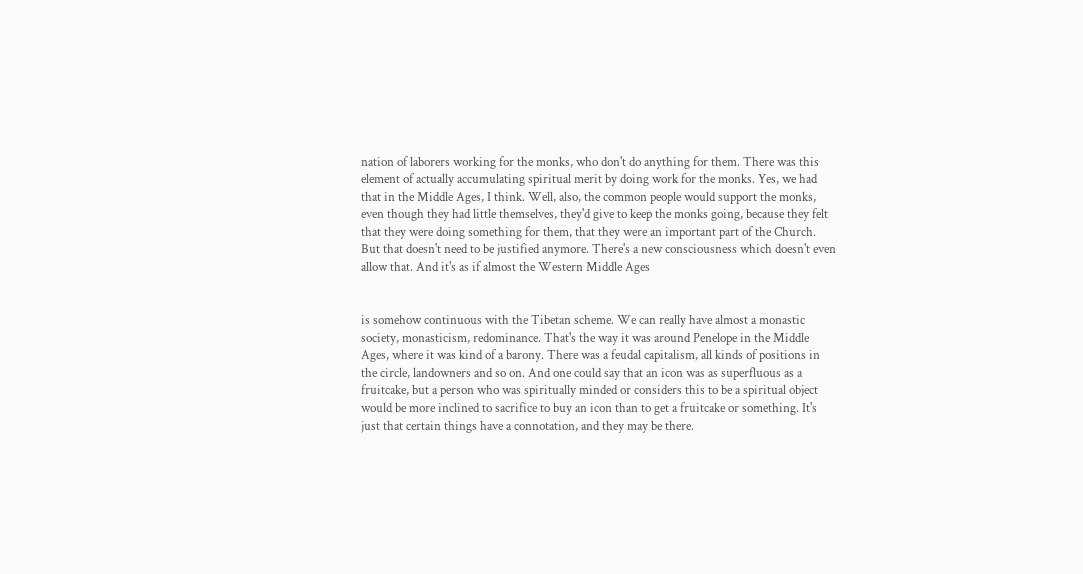nation of laborers working for the monks, who don't do anything for them. There was this element of actually accumulating spiritual merit by doing work for the monks. Yes, we had that in the Middle Ages, I think. Well, also, the common people would support the monks, even though they had little themselves, they'd give to keep the monks going, because they felt that they were doing something for them, that they were an important part of the Church. But that doesn't need to be justified anymore. There's a new consciousness which doesn't even allow that. And it's as if almost the Western Middle Ages


is somehow continuous with the Tibetan scheme. We can really have almost a monastic society, monasticism, redominance. That's the way it was around Penelope in the Middle Ages, where it was kind of a barony. There was a feudal capitalism, all kinds of positions in the circle, landowners and so on. And one could say that an icon was as superfluous as a fruitcake, but a person who was spiritually minded or considers this to be a spiritual object would be more inclined to sacrifice to buy an icon than to get a fruitcake or something. It's just that certain things have a connotation, and they may be there.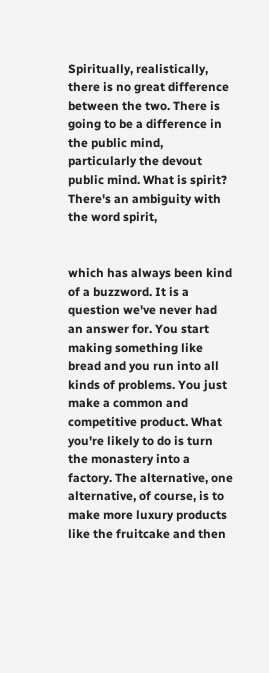Spiritually, realistically, there is no great difference between the two. There is going to be a difference in the public mind, particularly the devout public mind. What is spirit? There's an ambiguity with the word spirit,


which has always been kind of a buzzword. It is a question we've never had an answer for. You start making something like bread and you run into all kinds of problems. You just make a common and competitive product. What you're likely to do is turn the monastery into a factory. The alternative, one alternative, of course, is to make more luxury products like the fruitcake and then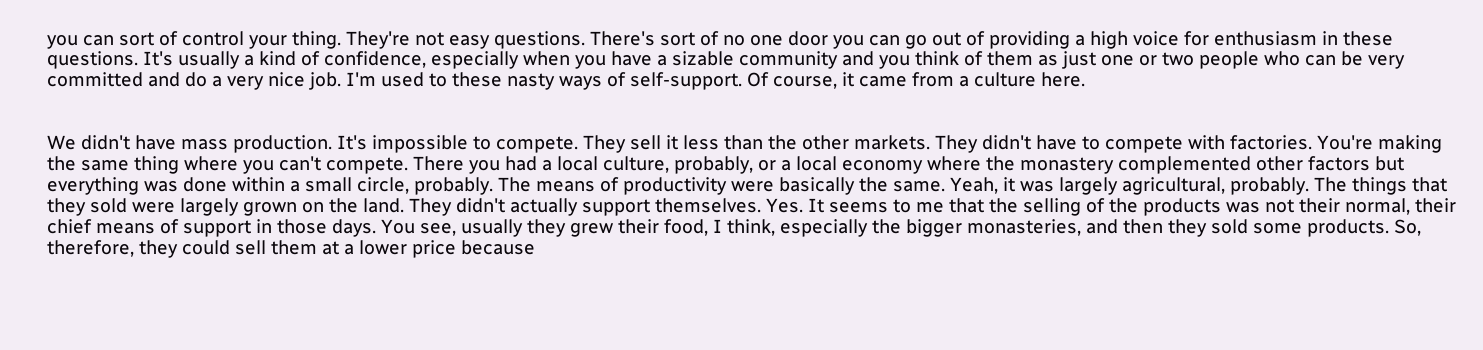you can sort of control your thing. They're not easy questions. There's sort of no one door you can go out of providing a high voice for enthusiasm in these questions. It's usually a kind of confidence, especially when you have a sizable community and you think of them as just one or two people who can be very committed and do a very nice job. I'm used to these nasty ways of self-support. Of course, it came from a culture here.


We didn't have mass production. It's impossible to compete. They sell it less than the other markets. They didn't have to compete with factories. You're making the same thing where you can't compete. There you had a local culture, probably, or a local economy where the monastery complemented other factors but everything was done within a small circle, probably. The means of productivity were basically the same. Yeah, it was largely agricultural, probably. The things that they sold were largely grown on the land. They didn't actually support themselves. Yes. It seems to me that the selling of the products was not their normal, their chief means of support in those days. You see, usually they grew their food, I think, especially the bigger monasteries, and then they sold some products. So, therefore, they could sell them at a lower price because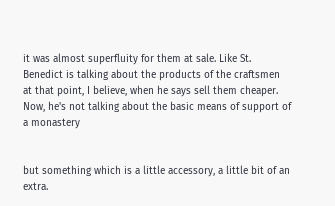it was almost superfluity for them at sale. Like St. Benedict is talking about the products of the craftsmen at that point, I believe, when he says sell them cheaper. Now, he's not talking about the basic means of support of a monastery


but something which is a little accessory, a little bit of an extra.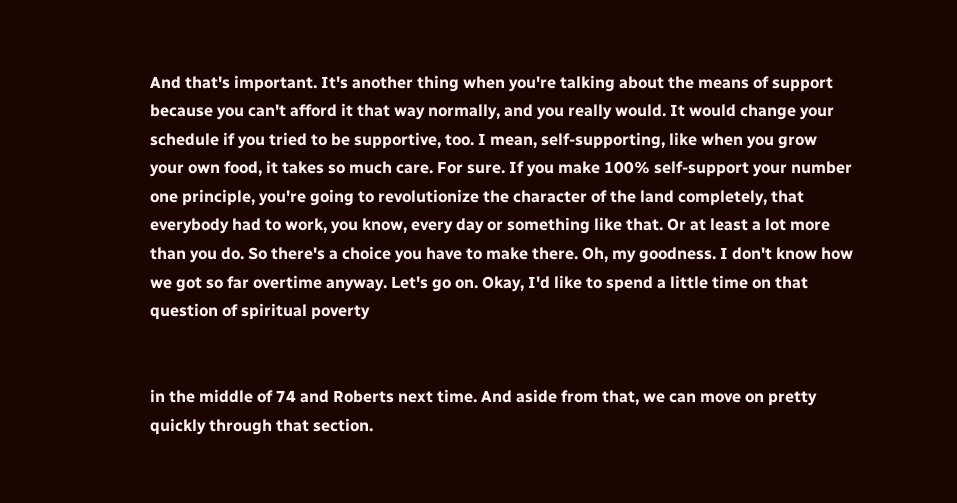And that's important. It's another thing when you're talking about the means of support because you can't afford it that way normally, and you really would. It would change your schedule if you tried to be supportive, too. I mean, self-supporting, like when you grow your own food, it takes so much care. For sure. If you make 100% self-support your number one principle, you're going to revolutionize the character of the land completely, that everybody had to work, you know, every day or something like that. Or at least a lot more than you do. So there's a choice you have to make there. Oh, my goodness. I don't know how we got so far overtime anyway. Let's go on. Okay, I'd like to spend a little time on that question of spiritual poverty


in the middle of 74 and Roberts next time. And aside from that, we can move on pretty quickly through that section.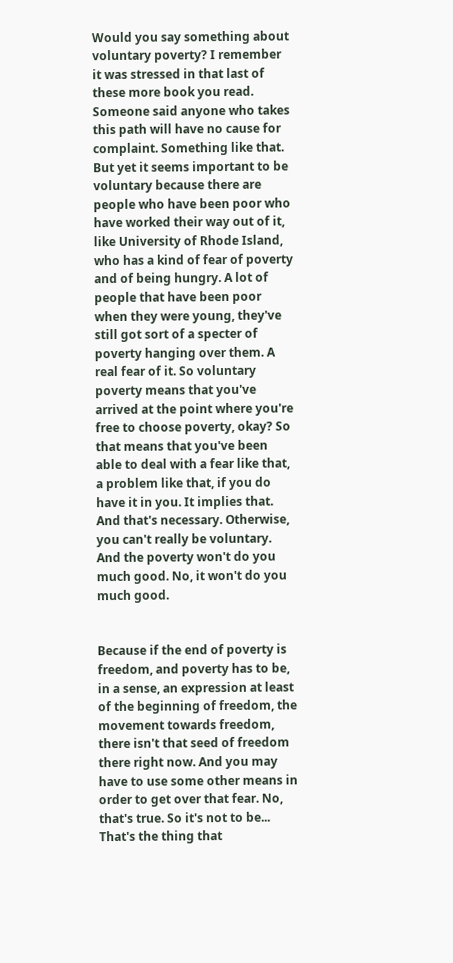Would you say something about voluntary poverty? I remember it was stressed in that last of these more book you read. Someone said anyone who takes this path will have no cause for complaint. Something like that. But yet it seems important to be voluntary because there are people who have been poor who have worked their way out of it, like University of Rhode Island, who has a kind of fear of poverty and of being hungry. A lot of people that have been poor when they were young, they've still got sort of a specter of poverty hanging over them. A real fear of it. So voluntary poverty means that you've arrived at the point where you're free to choose poverty, okay? So that means that you've been able to deal with a fear like that, a problem like that, if you do have it in you. It implies that. And that's necessary. Otherwise, you can't really be voluntary. And the poverty won't do you much good. No, it won't do you much good.


Because if the end of poverty is freedom, and poverty has to be, in a sense, an expression at least of the beginning of freedom, the movement towards freedom, there isn't that seed of freedom there right now. And you may have to use some other means in order to get over that fear. No, that's true. So it's not to be... That's the thing that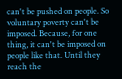can't be pushed on people. So voluntary poverty can't be imposed. Because, for one thing, it can't be imposed on people like that. Until they reach the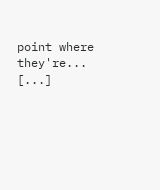point where they're... [...]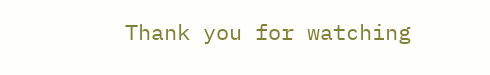Thank you for watching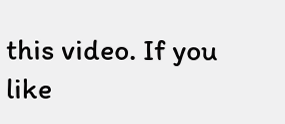this video. If you like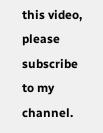this video, please subscribe to my channel.